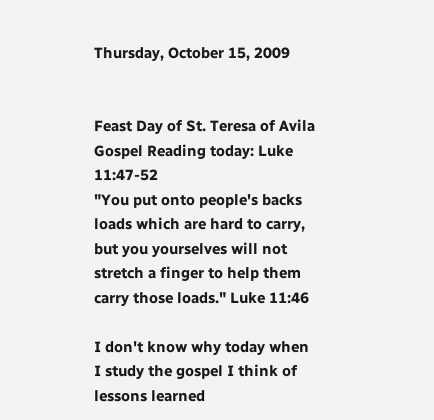Thursday, October 15, 2009


Feast Day of St. Teresa of Avila
Gospel Reading today: Luke 11:47-52
"You put onto people's backs loads which are hard to carry, but you yourselves will not stretch a finger to help them carry those loads." Luke 11:46

I don't know why today when I study the gospel I think of lessons learned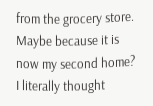from the grocery store. Maybe because it is now my second home? I literally thought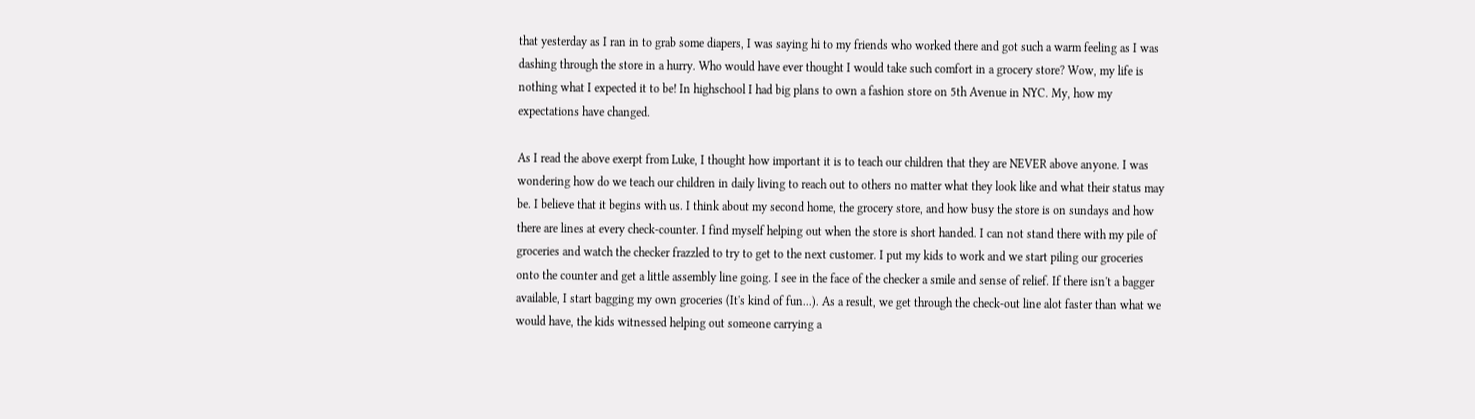that yesterday as I ran in to grab some diapers, I was saying hi to my friends who worked there and got such a warm feeling as I was dashing through the store in a hurry. Who would have ever thought I would take such comfort in a grocery store? Wow, my life is nothing what I expected it to be! In highschool I had big plans to own a fashion store on 5th Avenue in NYC. My, how my expectations have changed.

As I read the above exerpt from Luke, I thought how important it is to teach our children that they are NEVER above anyone. I was wondering how do we teach our children in daily living to reach out to others no matter what they look like and what their status may be. I believe that it begins with us. I think about my second home, the grocery store, and how busy the store is on sundays and how there are lines at every check-counter. I find myself helping out when the store is short handed. I can not stand there with my pile of groceries and watch the checker frazzled to try to get to the next customer. I put my kids to work and we start piling our groceries onto the counter and get a little assembly line going. I see in the face of the checker a smile and sense of relief. If there isn't a bagger available, I start bagging my own groceries (It's kind of fun...). As a result, we get through the check-out line alot faster than what we would have, the kids witnessed helping out someone carrying a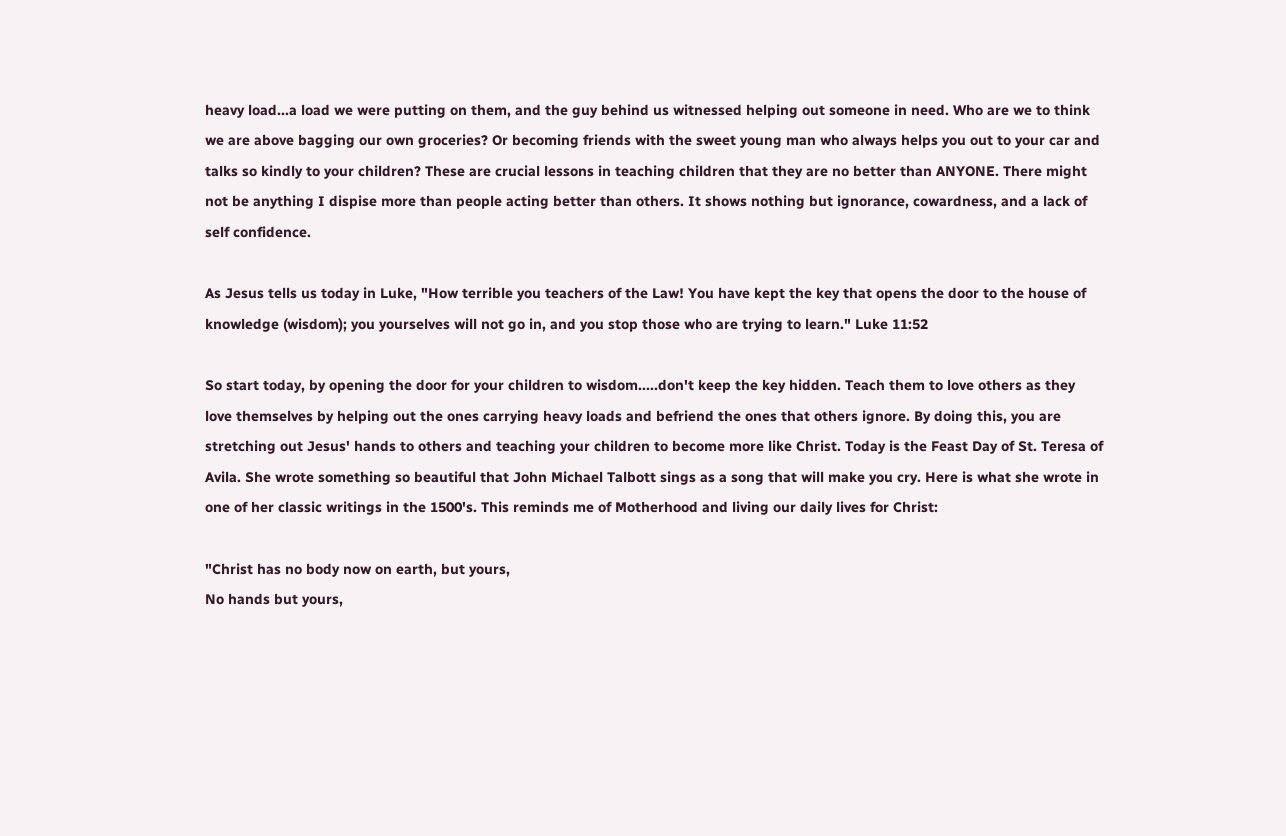heavy load...a load we were putting on them, and the guy behind us witnessed helping out someone in need. Who are we to think we are above bagging our own groceries? Or becoming friends with the sweet young man who always helps you out to your car and talks so kindly to your children? These are crucial lessons in teaching children that they are no better than ANYONE. There might not be anything I dispise more than people acting better than others. It shows nothing but ignorance, cowardness, and a lack of self confidence.

As Jesus tells us today in Luke, "How terrible you teachers of the Law! You have kept the key that opens the door to the house of knowledge (wisdom); you yourselves will not go in, and you stop those who are trying to learn." Luke 11:52

So start today, by opening the door for your children to wisdom.....don't keep the key hidden. Teach them to love others as they love themselves by helping out the ones carrying heavy loads and befriend the ones that others ignore. By doing this, you are stretching out Jesus' hands to others and teaching your children to become more like Christ. Today is the Feast Day of St. Teresa of Avila. She wrote something so beautiful that John Michael Talbott sings as a song that will make you cry. Here is what she wrote in one of her classic writings in the 1500's. This reminds me of Motherhood and living our daily lives for Christ:

"Christ has no body now on earth, but yours,
No hands but yours,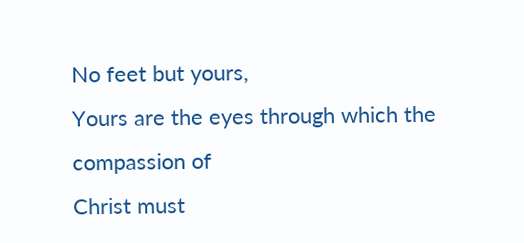No feet but yours,
Yours are the eyes through which the
compassion of
Christ must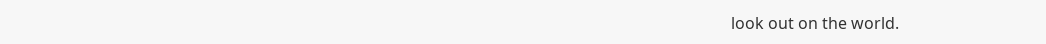look out on the world.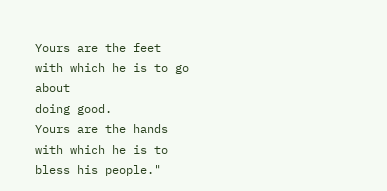Yours are the feet with which he is to go about
doing good.
Yours are the hands with which he is to bless his people."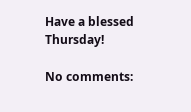Have a blessed Thursday!

No comments: